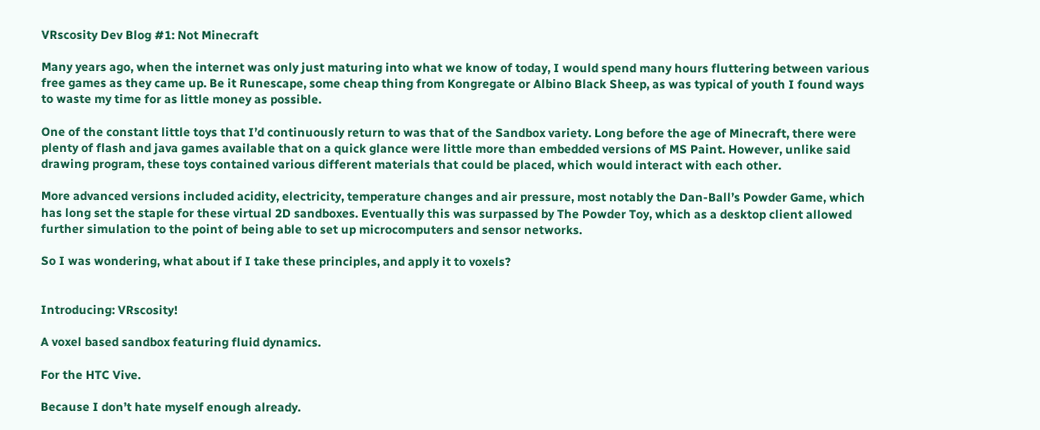VRscosity Dev Blog #1: Not Minecraft

Many years ago, when the internet was only just maturing into what we know of today, I would spend many hours fluttering between various free games as they came up. Be it Runescape, some cheap thing from Kongregate or Albino Black Sheep, as was typical of youth I found ways to waste my time for as little money as possible.

One of the constant little toys that I’d continuously return to was that of the Sandbox variety. Long before the age of Minecraft, there were plenty of flash and java games available that on a quick glance were little more than embedded versions of MS Paint. However, unlike said drawing program, these toys contained various different materials that could be placed, which would interact with each other.

More advanced versions included acidity, electricity, temperature changes and air pressure, most notably the Dan-Ball’s Powder Game, which has long set the staple for these virtual 2D sandboxes. Eventually this was surpassed by The Powder Toy, which as a desktop client allowed further simulation to the point of being able to set up microcomputers and sensor networks.

So I was wondering, what about if I take these principles, and apply it to voxels?


Introducing: VRscosity!

A voxel based sandbox featuring fluid dynamics.

For the HTC Vive.

Because I don’t hate myself enough already.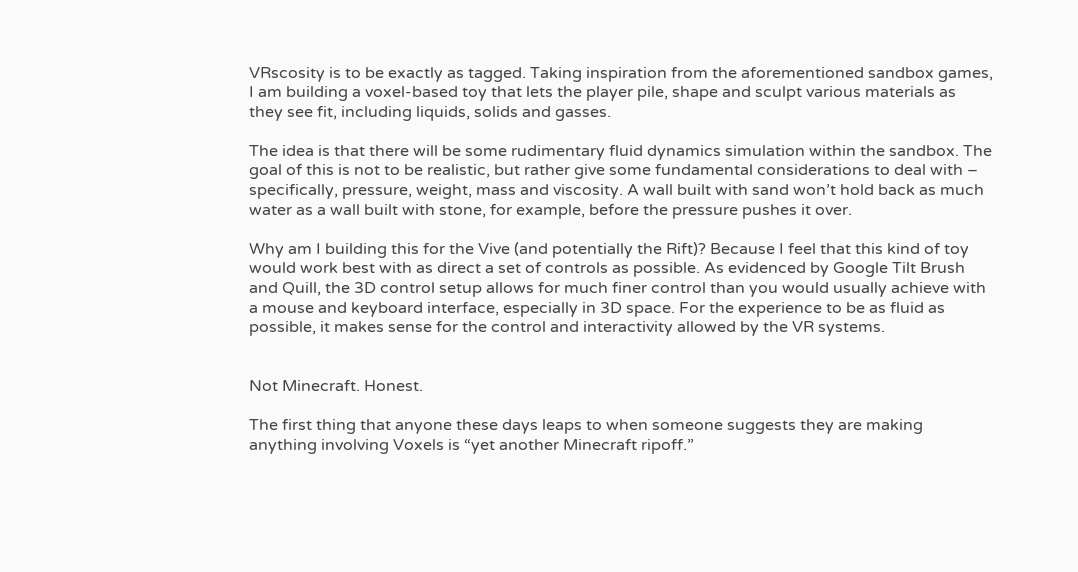VRscosity is to be exactly as tagged. Taking inspiration from the aforementioned sandbox games, I am building a voxel-based toy that lets the player pile, shape and sculpt various materials as they see fit, including liquids, solids and gasses.

The idea is that there will be some rudimentary fluid dynamics simulation within the sandbox. The goal of this is not to be realistic, but rather give some fundamental considerations to deal with – specifically, pressure, weight, mass and viscosity. A wall built with sand won’t hold back as much water as a wall built with stone, for example, before the pressure pushes it over.

Why am I building this for the Vive (and potentially the Rift)? Because I feel that this kind of toy would work best with as direct a set of controls as possible. As evidenced by Google Tilt Brush and Quill, the 3D control setup allows for much finer control than you would usually achieve with a mouse and keyboard interface, especially in 3D space. For the experience to be as fluid as possible, it makes sense for the control and interactivity allowed by the VR systems.


Not Minecraft. Honest.

The first thing that anyone these days leaps to when someone suggests they are making anything involving Voxels is “yet another Minecraft ripoff.”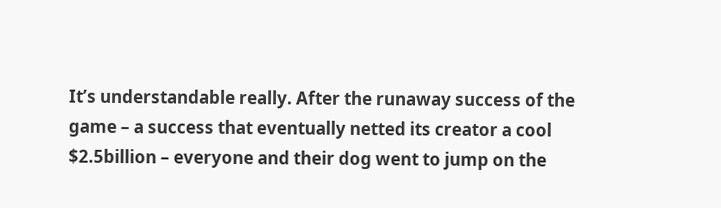It’s understandable really. After the runaway success of the game – a success that eventually netted its creator a cool $2.5billion – everyone and their dog went to jump on the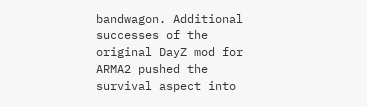bandwagon. Additional successes of the original DayZ mod for ARMA2 pushed the survival aspect into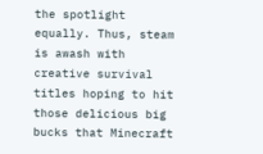the spotlight equally. Thus, steam is awash with creative survival titles hoping to hit those delicious big bucks that Minecraft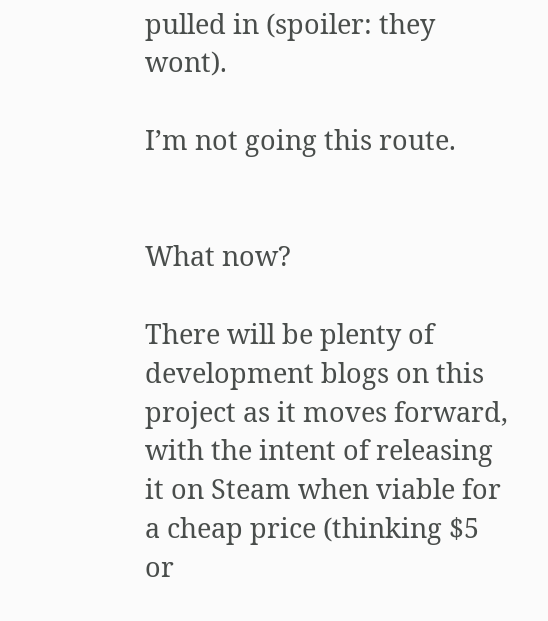pulled in (spoiler: they wont).

I’m not going this route.


What now?

There will be plenty of development blogs on this project as it moves forward, with the intent of releasing it on Steam when viable for a cheap price (thinking $5 or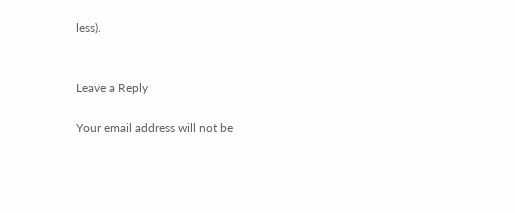less).


Leave a Reply

Your email address will not be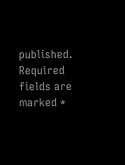published. Required fields are marked *